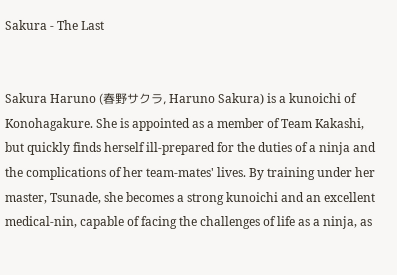Sakura - The Last


Sakura Haruno (春野サクラ, Haruno Sakura) is a kunoichi of Konohagakure. She is appointed as a member of Team Kakashi, but quickly finds herself ill-prepared for the duties of a ninja and the complications of her team-mates' lives. By training under her master, Tsunade, she becomes a strong kunoichi and an excellent medical-nin, capable of facing the challenges of life as a ninja, as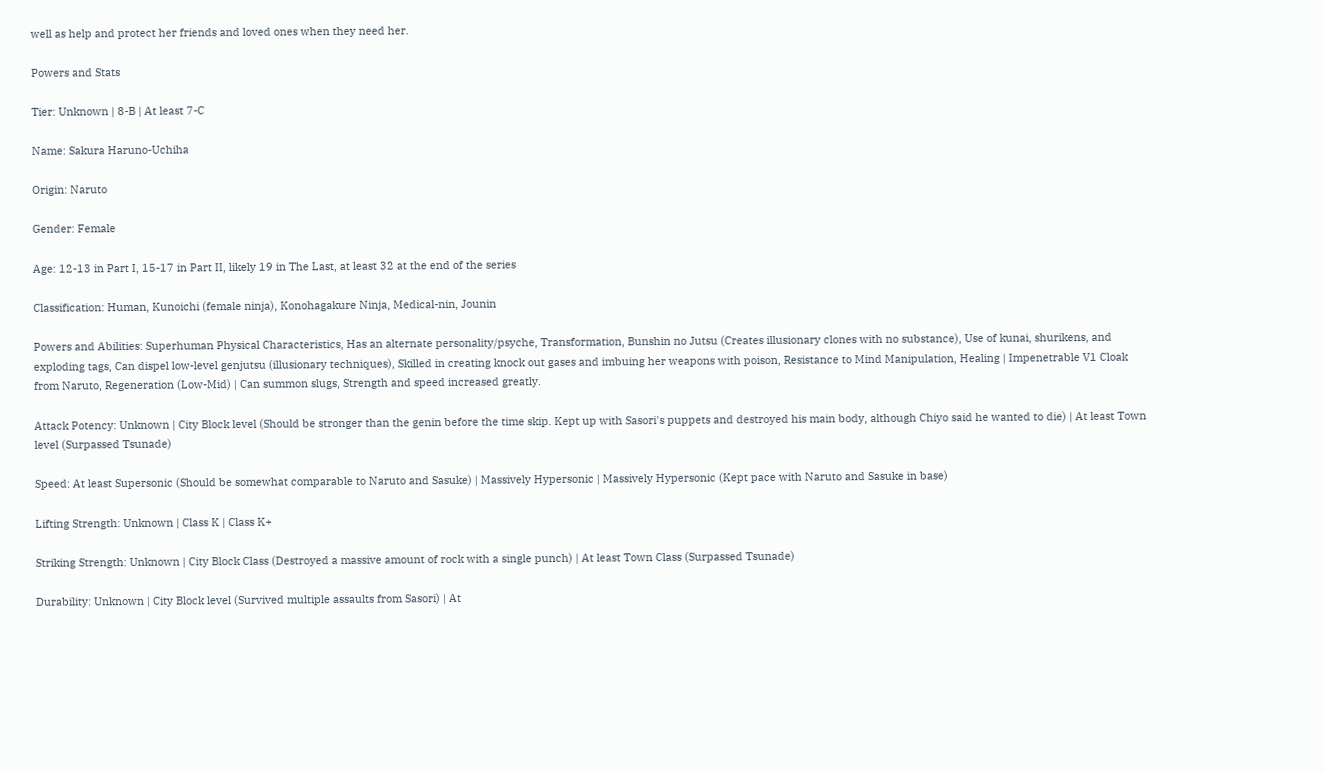well as help and protect her friends and loved ones when they need her.

Powers and Stats

Tier: Unknown | 8-B | At least 7-C

Name: Sakura Haruno-Uchiha

Origin: Naruto

Gender: Female

Age: 12-13 in Part I, 15-17 in Part II, likely 19 in The Last, at least 32 at the end of the series

Classification: Human, Kunoichi (female ninja), Konohagakure Ninja, Medical-nin, Jounin

Powers and Abilities: Superhuman Physical Characteristics, Has an alternate personality/psyche, Transformation, Bunshin no Jutsu (Creates illusionary clones with no substance), Use of kunai, shurikens, and exploding tags, Can dispel low-level genjutsu (illusionary techniques), Skilled in creating knock out gases and imbuing her weapons with poison, Resistance to Mind Manipulation, Healing | Impenetrable V1 Cloak from Naruto, Regeneration (Low-Mid) | Can summon slugs, Strength and speed increased greatly.

Attack Potency: Unknown | City Block level (Should be stronger than the genin before the time skip. Kept up with Sasori's puppets and destroyed his main body, although Chiyo said he wanted to die) | At least Town level (Surpassed Tsunade)

Speed: At least Supersonic (Should be somewhat comparable to Naruto and Sasuke) | Massively Hypersonic | Massively Hypersonic (Kept pace with Naruto and Sasuke in base)

Lifting Strength: Unknown | Class K | Class K+

Striking Strength: Unknown | City Block Class (Destroyed a massive amount of rock with a single punch) | At least Town Class (Surpassed Tsunade)

Durability: Unknown | City Block level (Survived multiple assaults from Sasori) | At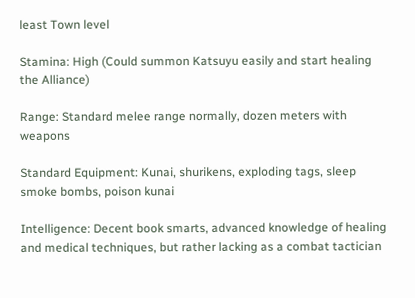least Town level

Stamina: High (Could summon Katsuyu easily and start healing the Alliance)

Range: Standard melee range normally, dozen meters with weapons

Standard Equipment: Kunai, shurikens, exploding tags, sleep smoke bombs, poison kunai

Intelligence: Decent book smarts, advanced knowledge of healing and medical techniques, but rather lacking as a combat tactician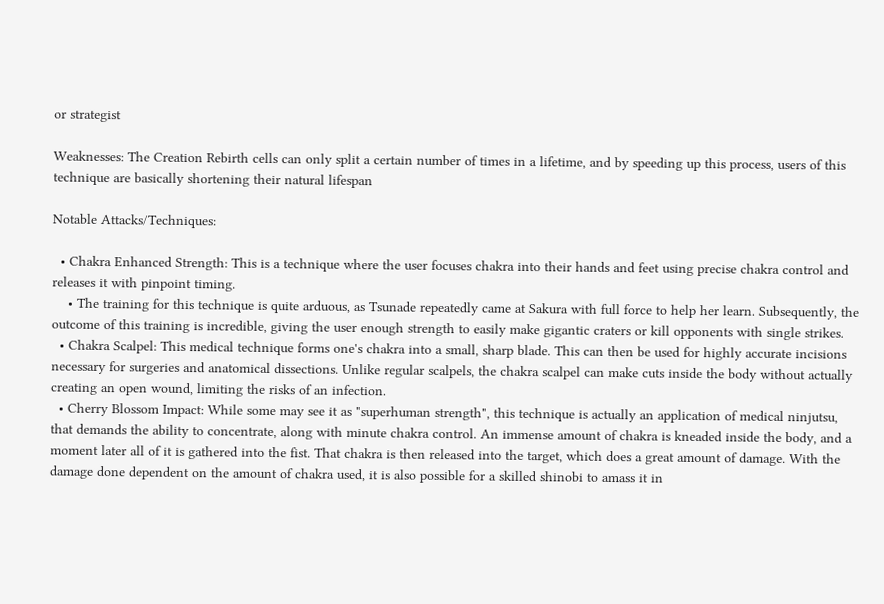or strategist

Weaknesses: The Creation Rebirth cells can only split a certain number of times in a lifetime, and by speeding up this process, users of this technique are basically shortening their natural lifespan

Notable Attacks/Techniques:

  • Chakra Enhanced Strength: This is a technique where the user focuses chakra into their hands and feet using precise chakra control and releases it with pinpoint timing.
    • The training for this technique is quite arduous, as Tsunade repeatedly came at Sakura with full force to help her learn. Subsequently, the outcome of this training is incredible, giving the user enough strength to easily make gigantic craters or kill opponents with single strikes.
  • Chakra Scalpel: This medical technique forms one's chakra into a small, sharp blade. This can then be used for highly accurate incisions necessary for surgeries and anatomical dissections. Unlike regular scalpels, the chakra scalpel can make cuts inside the body without actually creating an open wound, limiting the risks of an infection.
  • Cherry Blossom Impact: While some may see it as "superhuman strength", this technique is actually an application of medical ninjutsu, that demands the ability to concentrate, along with minute chakra control. An immense amount of chakra is kneaded inside the body, and a moment later all of it is gathered into the fist. That chakra is then released into the target, which does a great amount of damage. With the damage done dependent on the amount of chakra used, it is also possible for a skilled shinobi to amass it in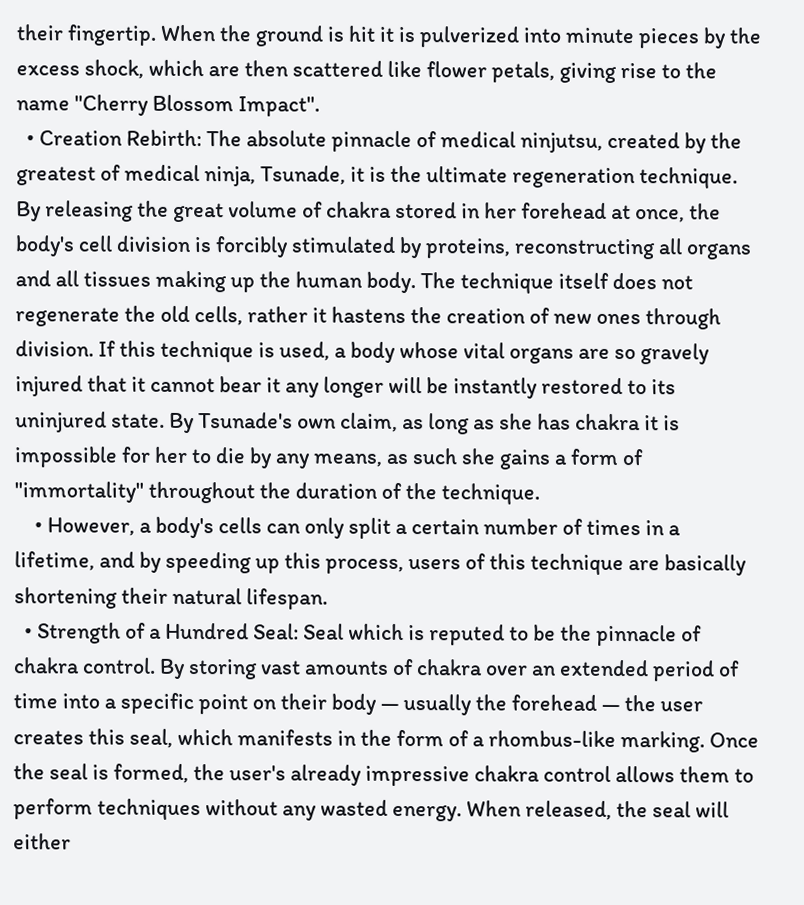their fingertip. When the ground is hit it is pulverized into minute pieces by the excess shock, which are then scattered like flower petals, giving rise to the name "Cherry Blossom Impact".
  • Creation Rebirth: The absolute pinnacle of medical ninjutsu, created by the greatest of medical ninja, Tsunade, it is the ultimate regeneration technique. By releasing the great volume of chakra stored in her forehead at once, the body's cell division is forcibly stimulated by proteins, reconstructing all organs and all tissues making up the human body. The technique itself does not regenerate the old cells, rather it hastens the creation of new ones through division. If this technique is used, a body whose vital organs are so gravely injured that it cannot bear it any longer will be instantly restored to its uninjured state. By Tsunade's own claim, as long as she has chakra it is impossible for her to die by any means, as such she gains a form of "immortality" throughout the duration of the technique.
    • However, a body's cells can only split a certain number of times in a lifetime, and by speeding up this process, users of this technique are basically shortening their natural lifespan.
  • Strength of a Hundred Seal: Seal which is reputed to be the pinnacle of chakra control. By storing vast amounts of chakra over an extended period of time into a specific point on their body — usually the forehead — the user creates this seal, which manifests in the form of a rhombus-like marking. Once the seal is formed, the user's already impressive chakra control allows them to perform techniques without any wasted energy. When released, the seal will either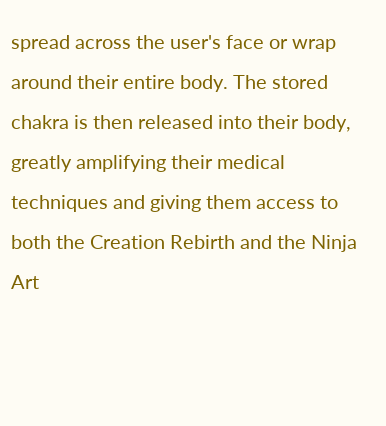spread across the user's face or wrap around their entire body. The stored chakra is then released into their body, greatly amplifying their medical techniques and giving them access to both the Creation Rebirth and the Ninja Art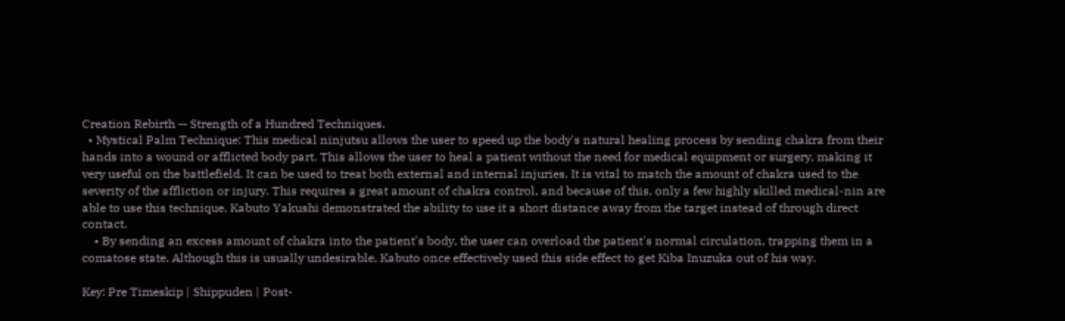Creation Rebirth — Strength of a Hundred Techniques.
  • Mystical Palm Technique: This medical ninjutsu allows the user to speed up the body's natural healing process by sending chakra from their hands into a wound or afflicted body part. This allows the user to heal a patient without the need for medical equipment or surgery, making it very useful on the battlefield. It can be used to treat both external and internal injuries. It is vital to match the amount of chakra used to the severity of the affliction or injury. This requires a great amount of chakra control, and because of this, only a few highly skilled medical-nin are able to use this technique. Kabuto Yakushi demonstrated the ability to use it a short distance away from the target instead of through direct contact.
    • By sending an excess amount of chakra into the patient's body, the user can overload the patient's normal circulation, trapping them in a comatose state. Although this is usually undesirable, Kabuto once effectively used this side effect to get Kiba Inuzuka out of his way.

Key: Pre Timeskip | Shippuden | Post-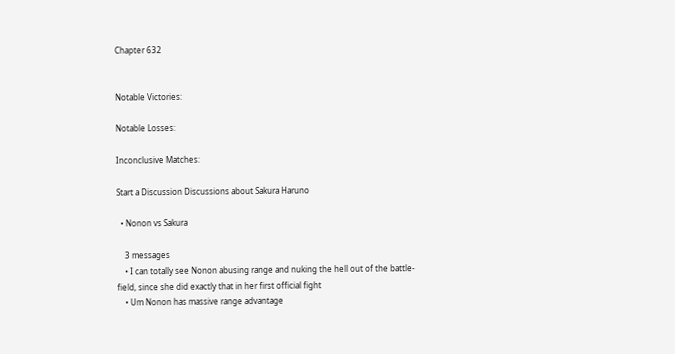Chapter 632


Notable Victories:

Notable Losses:

Inconclusive Matches:

Start a Discussion Discussions about Sakura Haruno

  • Nonon vs Sakura

    3 messages
    • I can totally see Nonon abusing range and nuking the hell out of the battle-field, since she did exactly that in her first official fight
    • Um Nonon has massive range advantage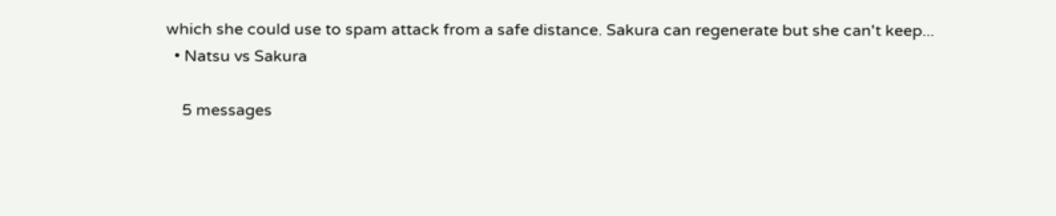which she could use to spam attack from a safe distance. Sakura can regenerate but she can't keep...
  • Natsu vs Sakura

    5 messages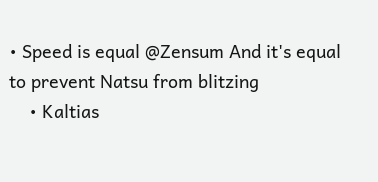• Speed is equal @Zensum And it's equal to prevent Natsu from blitzing
    • Kaltias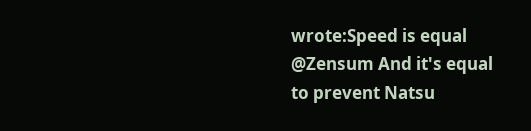wrote:Speed is equal @Zensum And it's equal to prevent Natsu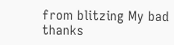from blitzing My bad thanks